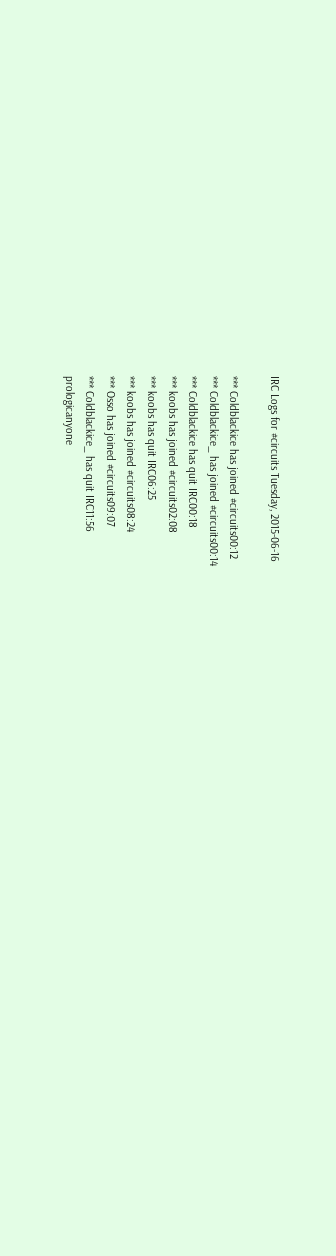IRC Logs for #circuits Tuesday, 2015-06-16

*** Coldblackice has joined #circuits00:12
*** Coldblackice_ has joined #circuits00:14
*** Coldblackice has quit IRC00:18
*** koobs has joined #circuits02:08
*** koobs has quit IRC06:25
*** koobs has joined #circuits08:24
*** Osso has joined #circuits09:07
*** Coldblackice_ has quit IRC11:56
prologicanyone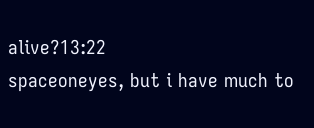alive?13:22
spaceoneyes, but i have much to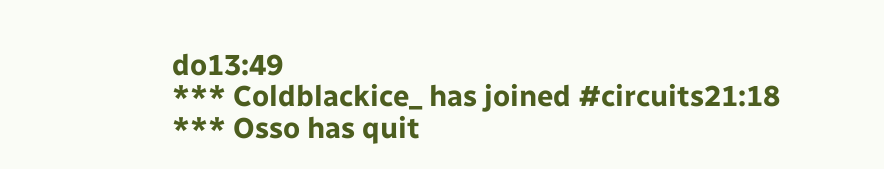do13:49
*** Coldblackice_ has joined #circuits21:18
*** Osso has quit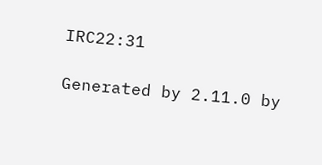IRC22:31

Generated by 2.11.0 by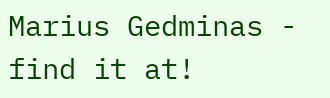Marius Gedminas - find it at!